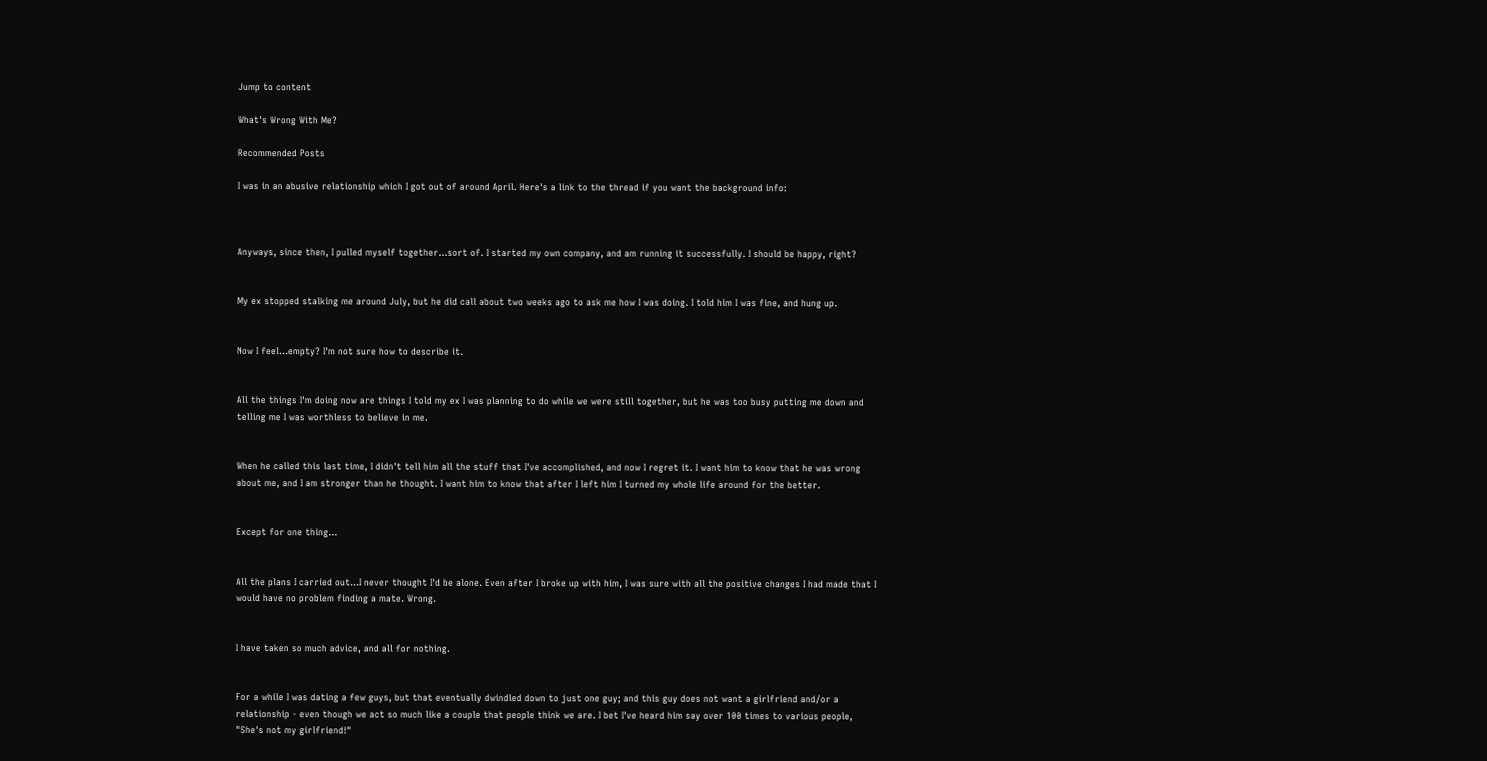Jump to content

What's Wrong With Me?

Recommended Posts

I was in an abusive relationship which I got out of around April. Here's a link to the thread if you want the background info:



Anyways, since then, I pulled myself together...sort of. I started my own company, and am running it successfully. I should be happy, right?


My ex stopped stalking me around July, but he did call about two weeks ago to ask me how I was doing. I told him I was fine, and hung up.


Now I feel...empty? I'm not sure how to describe it.


All the things I'm doing now are things I told my ex I was planning to do while we were still together, but he was too busy putting me down and telling me I was worthless to believe in me.


When he called this last time, I didn't tell him all the stuff that I've accomplished, and now I regret it. I want him to know that he was wrong about me, and I am stronger than he thought. I want him to know that after I left him I turned my whole life around for the better.


Except for one thing...


All the plans I carried out...I never thought I'd be alone. Even after I broke up with him, I was sure with all the positive changes I had made that I would have no problem finding a mate. Wrong.


I have taken so much advice, and all for nothing.


For a while I was dating a few guys, but that eventually dwindled down to just one guy; and this guy does not want a girlfriend and/or a relationship - even though we act so much like a couple that people think we are. I bet I've heard him say over 100 times to various people, "She's not my girlfriend!"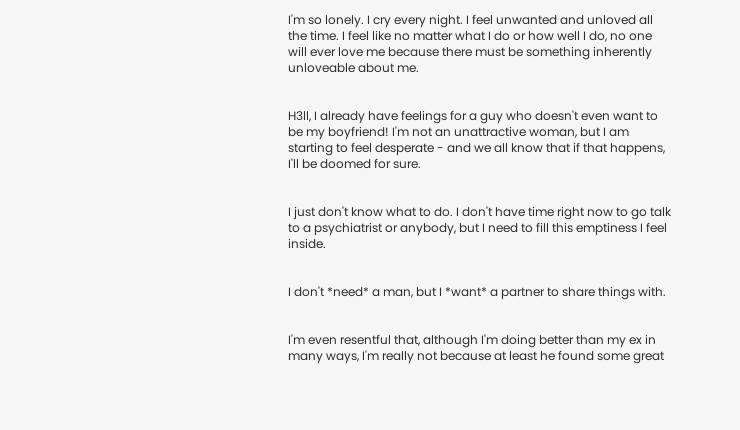I'm so lonely. I cry every night. I feel unwanted and unloved all the time. I feel like no matter what I do or how well I do, no one will ever love me because there must be something inherently unloveable about me.


H3ll, I already have feelings for a guy who doesn't even want to be my boyfriend! I'm not an unattractive woman, but I am starting to feel desperate - and we all know that if that happens, I'll be doomed for sure.


I just don't know what to do. I don't have time right now to go talk to a psychiatrist or anybody, but I need to fill this emptiness I feel inside.


I don't *need* a man, but I *want* a partner to share things with.


I'm even resentful that, although I'm doing better than my ex in many ways, I'm really not because at least he found some great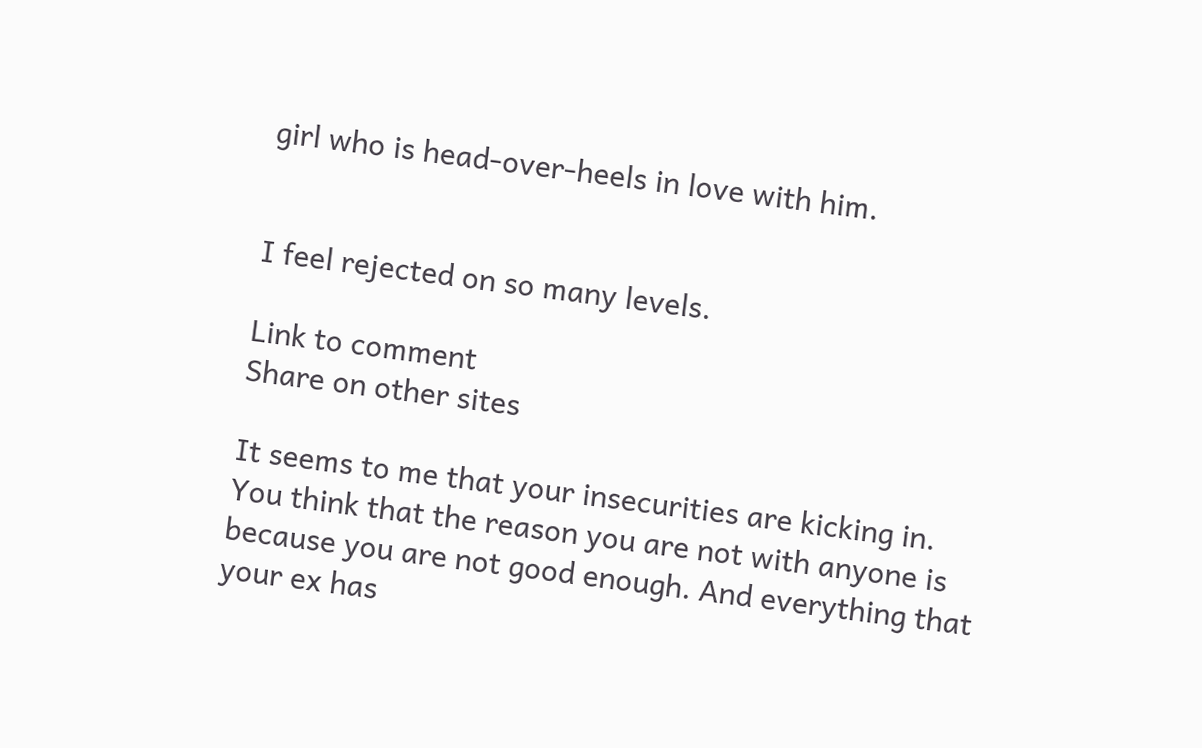girl who is head-over-heels in love with him.


I feel rejected on so many levels.

Link to comment
Share on other sites

It seems to me that your insecurities are kicking in. You think that the reason you are not with anyone is because you are not good enough. And everything that your ex has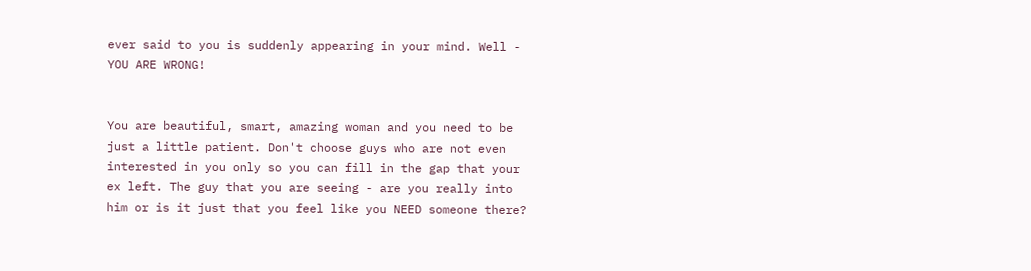ever said to you is suddenly appearing in your mind. Well - YOU ARE WRONG!


You are beautiful, smart, amazing woman and you need to be just a little patient. Don't choose guys who are not even interested in you only so you can fill in the gap that your ex left. The guy that you are seeing - are you really into him or is it just that you feel like you NEED someone there?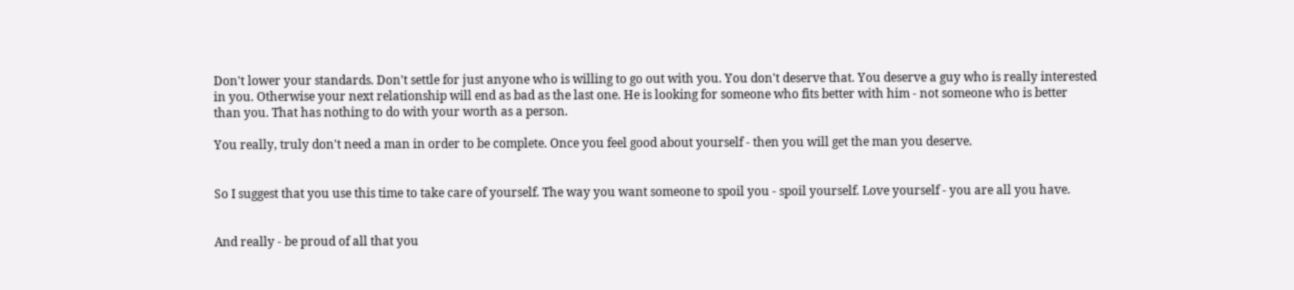Don't lower your standards. Don't settle for just anyone who is willing to go out with you. You don't deserve that. You deserve a guy who is really interested in you. Otherwise your next relationship will end as bad as the last one. He is looking for someone who fits better with him - not someone who is better than you. That has nothing to do with your worth as a person.

You really, truly don't need a man in order to be complete. Once you feel good about yourself - then you will get the man you deserve.


So I suggest that you use this time to take care of yourself. The way you want someone to spoil you - spoil yourself. Love yourself - you are all you have.


And really - be proud of all that you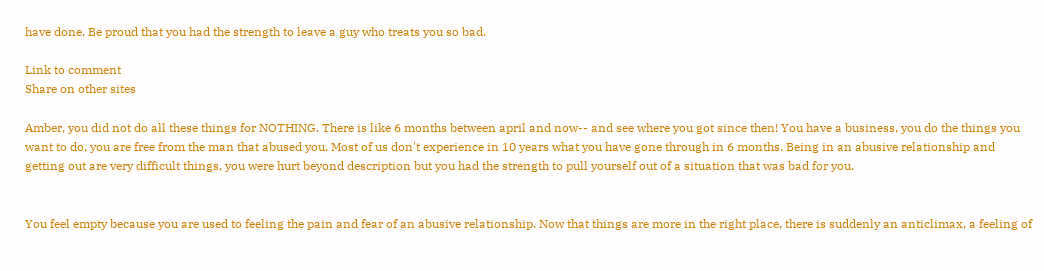have done. Be proud that you had the strength to leave a guy who treats you so bad.

Link to comment
Share on other sites

Amber, you did not do all these things for NOTHING. There is like 6 months between april and now-- and see where you got since then! You have a business, you do the things you want to do, you are free from the man that abused you. Most of us don't experience in 10 years what you have gone through in 6 months. Being in an abusive relationship and getting out are very difficult things, you were hurt beyond description but you had the strength to pull yourself out of a situation that was bad for you.


You feel empty because you are used to feeling the pain and fear of an abusive relationship. Now that things are more in the right place, there is suddenly an anticlimax, a feeling of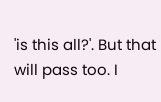'is this all?'. But that will pass too. I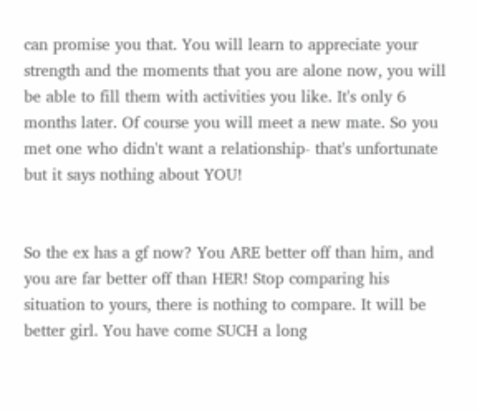can promise you that. You will learn to appreciate your strength and the moments that you are alone now, you will be able to fill them with activities you like. It's only 6 months later. Of course you will meet a new mate. So you met one who didn't want a relationship- that's unfortunate but it says nothing about YOU!


So the ex has a gf now? You ARE better off than him, and you are far better off than HER! Stop comparing his situation to yours, there is nothing to compare. It will be better girl. You have come SUCH a long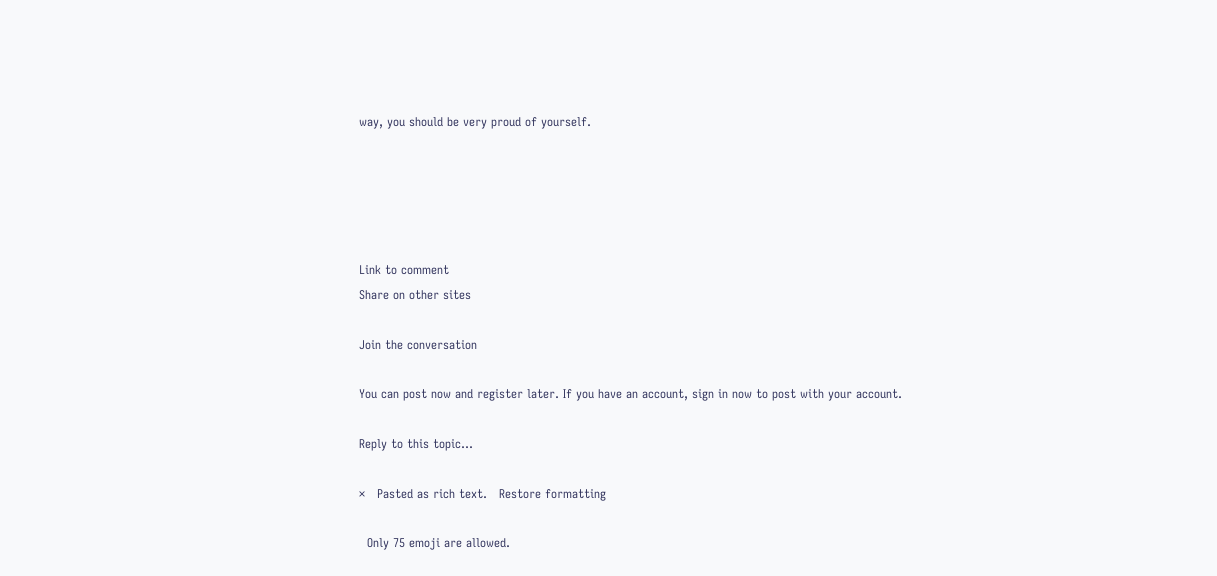way, you should be very proud of yourself.





Link to comment
Share on other sites

Join the conversation

You can post now and register later. If you have an account, sign in now to post with your account.

Reply to this topic...

×   Pasted as rich text.   Restore formatting

  Only 75 emoji are allowed.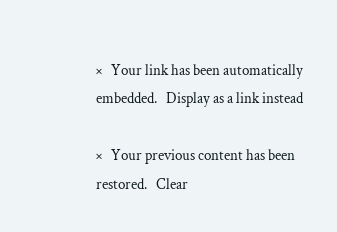×   Your link has been automatically embedded.   Display as a link instead

×   Your previous content has been restored.   Clear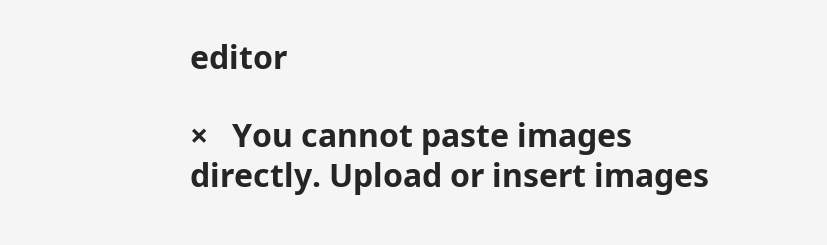editor

×   You cannot paste images directly. Upload or insert images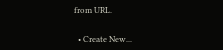from URL.


  • Create New...